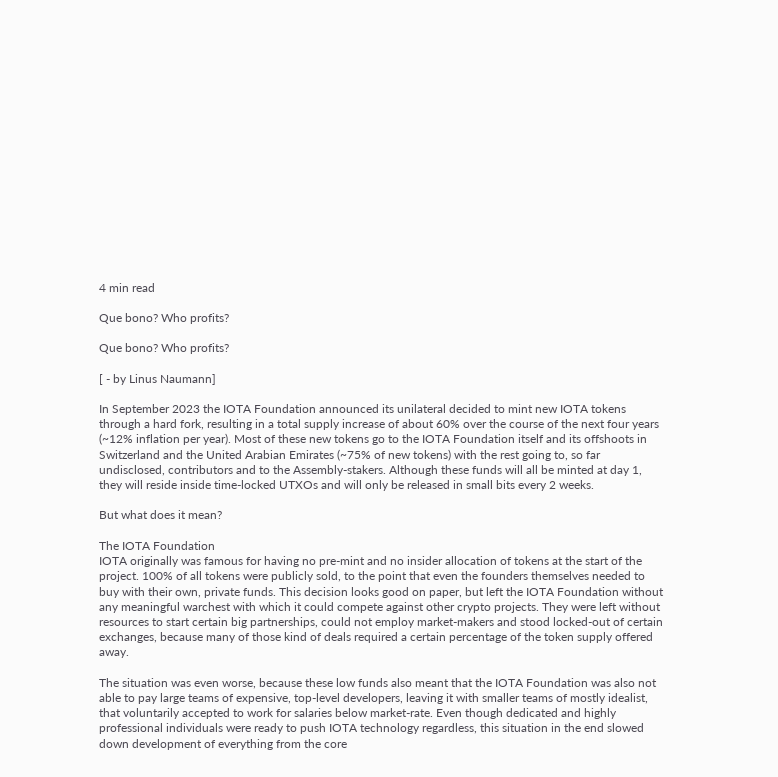4 min read

Que bono? Who profits?

Que bono? Who profits?

[ - by Linus Naumann]

In September 2023 the IOTA Foundation announced its unilateral decided to mint new IOTA tokens through a hard fork, resulting in a total supply increase of about 60% over the course of the next four years (~12% inflation per year). Most of these new tokens go to the IOTA Foundation itself and its offshoots in Switzerland and the United Arabian Emirates (~75% of new tokens) with the rest going to, so far undisclosed, contributors and to the Assembly-stakers. Although these funds will all be minted at day 1, they will reside inside time-locked UTXOs and will only be released in small bits every 2 weeks.

But what does it mean?

The IOTA Foundation
IOTA originally was famous for having no pre-mint and no insider allocation of tokens at the start of the project. 100% of all tokens were publicly sold, to the point that even the founders themselves needed to buy with their own, private funds. This decision looks good on paper, but left the IOTA Foundation without any meaningful warchest with which it could compete against other crypto projects. They were left without resources to start certain big partnerships, could not employ market-makers and stood locked-out of certain exchanges, because many of those kind of deals required a certain percentage of the token supply offered away.

The situation was even worse, because these low funds also meant that the IOTA Foundation was also not able to pay large teams of expensive, top-level developers, leaving it with smaller teams of mostly idealist, that voluntarily accepted to work for salaries below market-rate. Even though dedicated and highly professional individuals were ready to push IOTA technology regardless, this situation in the end slowed down development of everything from the core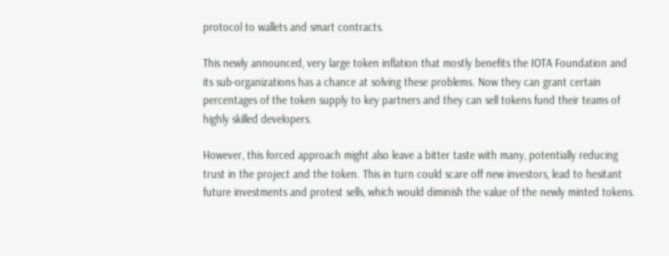protocol to wallets and smart contracts.

This newly announced, very large token inflation that mostly benefits the IOTA Foundation and its sub-organizations has a chance at solving these problems. Now they can grant certain percentages of the token supply to key partners and they can sell tokens fund their teams of highly skilled developers.

However, this forced approach might also leave a bitter taste with many, potentially reducing trust in the project and the token. This in turn could scare off new investors, lead to hesitant future investments and protest sells, which would diminish the value of the newly minted tokens.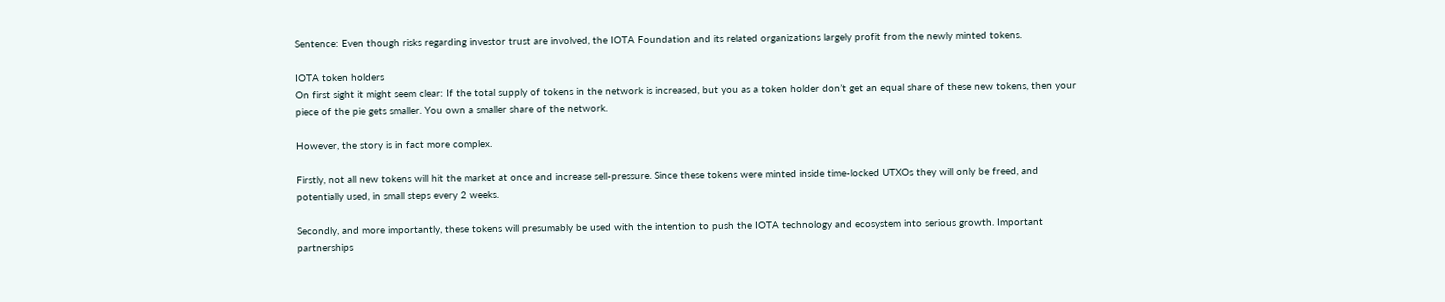Sentence: Even though risks regarding investor trust are involved, the IOTA Foundation and its related organizations largely profit from the newly minted tokens.

IOTA token holders
On first sight it might seem clear: If the total supply of tokens in the network is increased, but you as a token holder don’t get an equal share of these new tokens, then your piece of the pie gets smaller. You own a smaller share of the network.

However, the story is in fact more complex.

Firstly, not all new tokens will hit the market at once and increase sell-pressure. Since these tokens were minted inside time-locked UTXOs they will only be freed, and potentially used, in small steps every 2 weeks.

Secondly, and more importantly, these tokens will presumably be used with the intention to push the IOTA technology and ecosystem into serious growth. Important partnerships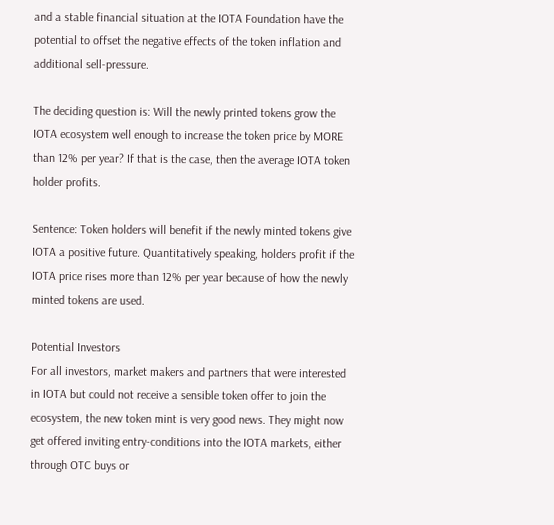and a stable financial situation at the IOTA Foundation have the potential to offset the negative effects of the token inflation and additional sell-pressure.

The deciding question is: Will the newly printed tokens grow the IOTA ecosystem well enough to increase the token price by MORE than 12% per year? If that is the case, then the average IOTA token holder profits.

Sentence: Token holders will benefit if the newly minted tokens give IOTA a positive future. Quantitatively speaking, holders profit if the IOTA price rises more than 12% per year because of how the newly minted tokens are used.

Potential Investors
For all investors, market makers and partners that were interested in IOTA but could not receive a sensible token offer to join the ecosystem, the new token mint is very good news. They might now get offered inviting entry-conditions into the IOTA markets, either through OTC buys or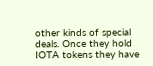other kinds of special deals. Once they hold IOTA tokens they have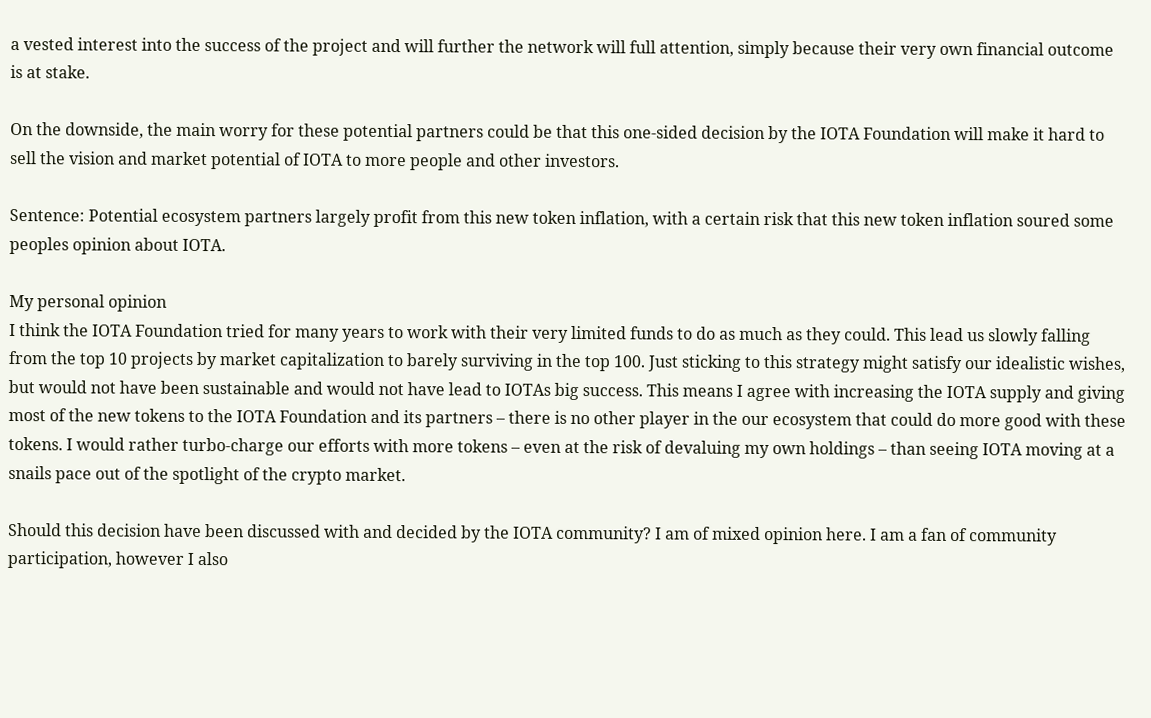a vested interest into the success of the project and will further the network will full attention, simply because their very own financial outcome is at stake.

On the downside, the main worry for these potential partners could be that this one-sided decision by the IOTA Foundation will make it hard to sell the vision and market potential of IOTA to more people and other investors.

Sentence: Potential ecosystem partners largely profit from this new token inflation, with a certain risk that this new token inflation soured some peoples opinion about IOTA.

My personal opinion
I think the IOTA Foundation tried for many years to work with their very limited funds to do as much as they could. This lead us slowly falling from the top 10 projects by market capitalization to barely surviving in the top 100. Just sticking to this strategy might satisfy our idealistic wishes, but would not have been sustainable and would not have lead to IOTAs big success. This means I agree with increasing the IOTA supply and giving most of the new tokens to the IOTA Foundation and its partners – there is no other player in the our ecosystem that could do more good with these tokens. I would rather turbo-charge our efforts with more tokens – even at the risk of devaluing my own holdings – than seeing IOTA moving at a snails pace out of the spotlight of the crypto market.

Should this decision have been discussed with and decided by the IOTA community? I am of mixed opinion here. I am a fan of community participation, however I also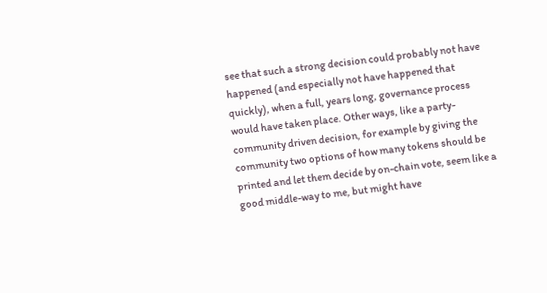see that such a strong decision could probably not have happened (and especially not have happened that quickly), when a full, years long, governance process would have taken place. Other ways, like a party-community driven decision, for example by giving the community two options of how many tokens should be printed and let them decide by on-chain vote, seem like a good middle-way to me, but might have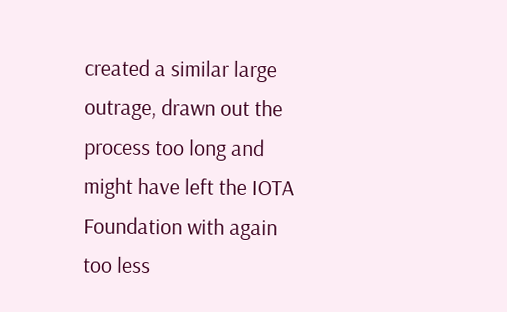created a similar large outrage, drawn out the process too long and might have left the IOTA Foundation with again too less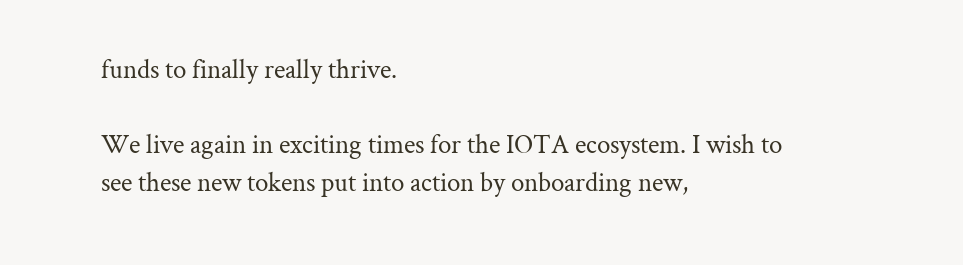funds to finally really thrive.

We live again in exciting times for the IOTA ecosystem. I wish to see these new tokens put into action by onboarding new,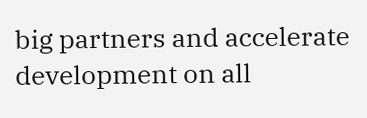big partners and accelerate development on all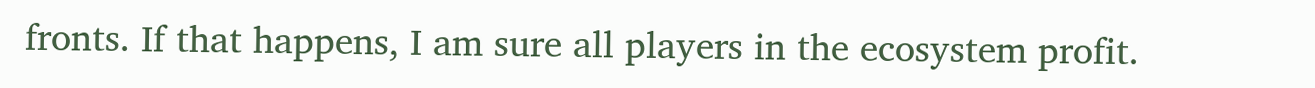fronts. If that happens, I am sure all players in the ecosystem profit.